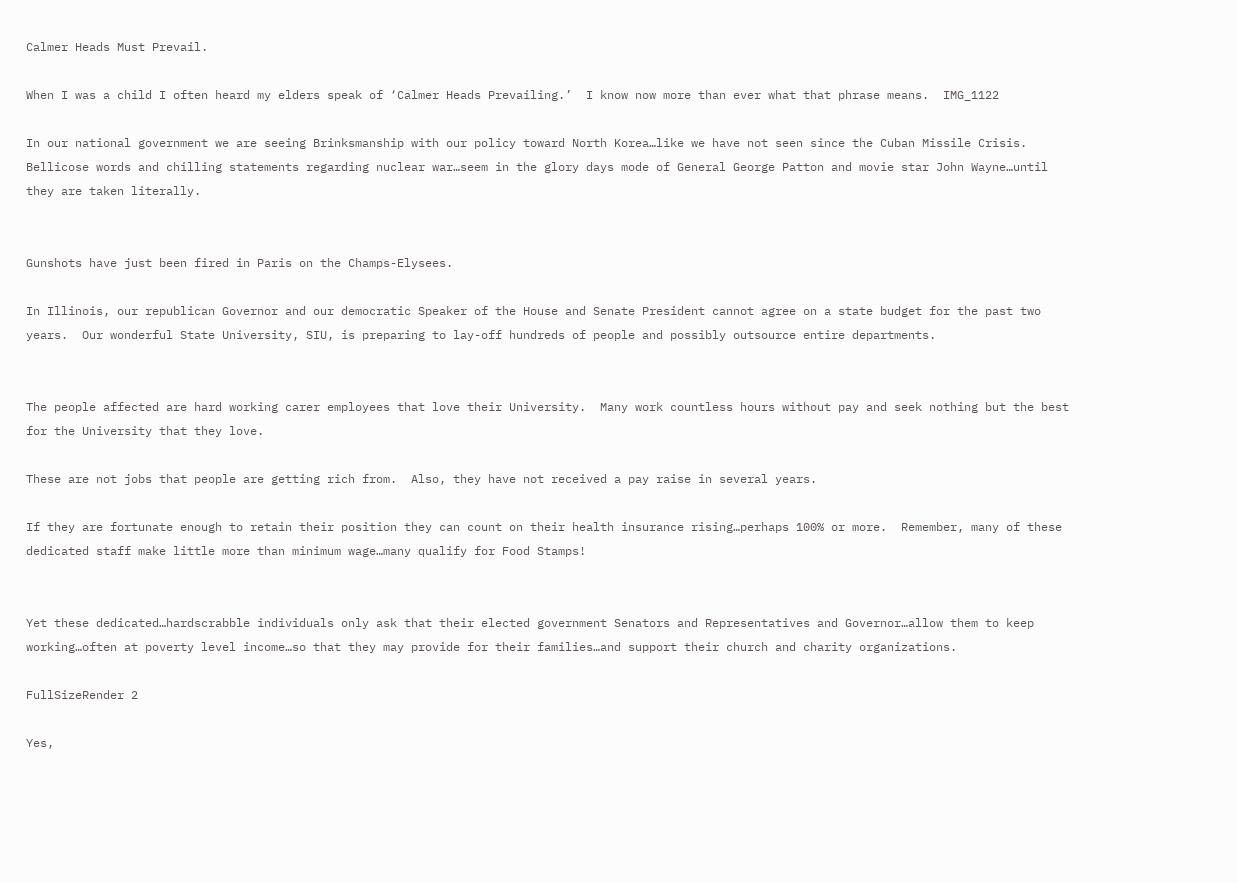Calmer Heads Must Prevail.

When I was a child I often heard my elders speak of ‘Calmer Heads Prevailing.’  I know now more than ever what that phrase means.  IMG_1122

In our national government we are seeing Brinksmanship with our policy toward North Korea…like we have not seen since the Cuban Missile Crisis.  Bellicose words and chilling statements regarding nuclear war…seem in the glory days mode of General George Patton and movie star John Wayne…until they are taken literally.


Gunshots have just been fired in Paris on the Champs-Elysees.

In Illinois, our republican Governor and our democratic Speaker of the House and Senate President cannot agree on a state budget for the past two years.  Our wonderful State University, SIU, is preparing to lay-off hundreds of people and possibly outsource entire departments.


The people affected are hard working carer employees that love their University.  Many work countless hours without pay and seek nothing but the best for the University that they love.

These are not jobs that people are getting rich from.  Also, they have not received a pay raise in several years.

If they are fortunate enough to retain their position they can count on their health insurance rising…perhaps 100% or more.  Remember, many of these dedicated staff make little more than minimum wage…many qualify for Food Stamps!


Yet these dedicated…hardscrabble individuals only ask that their elected government Senators and Representatives and Governor…allow them to keep working…often at poverty level income…so that they may provide for their families…and support their church and charity organizations.

FullSizeRender 2

Yes,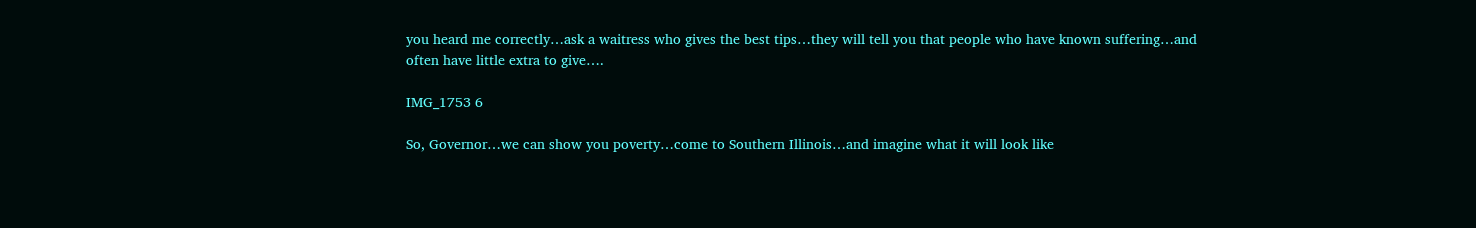you heard me correctly…ask a waitress who gives the best tips…they will tell you that people who have known suffering…and often have little extra to give….

IMG_1753 6

So, Governor…we can show you poverty…come to Southern Illinois…and imagine what it will look like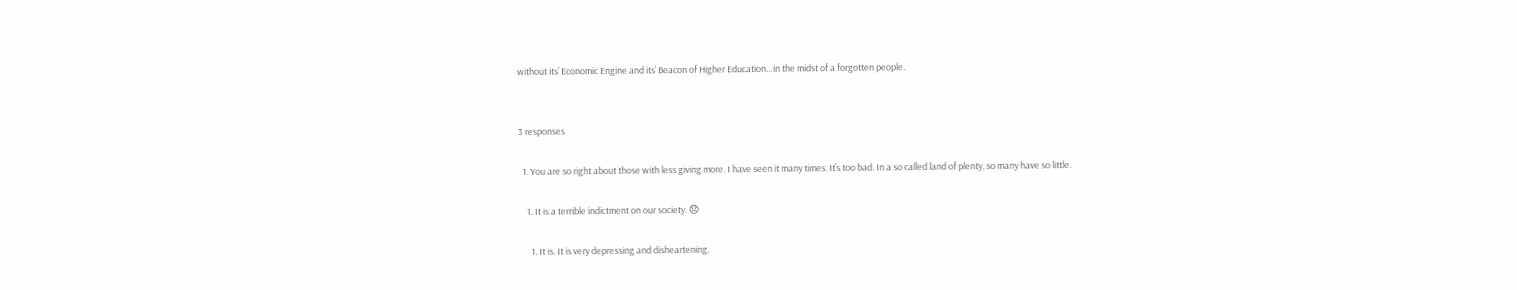without its’ Economic Engine and its’ Beacon of Higher Education…in the midst of a forgotten people.


3 responses

  1. You are so right about those with less giving more. I have seen it many times. It’s too bad. In a so called land of plenty, so many have so little.

    1. It is a terrible indictment on our society. 😞

      1. It is. It is very depressing and disheartening.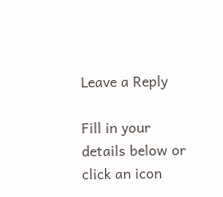Leave a Reply

Fill in your details below or click an icon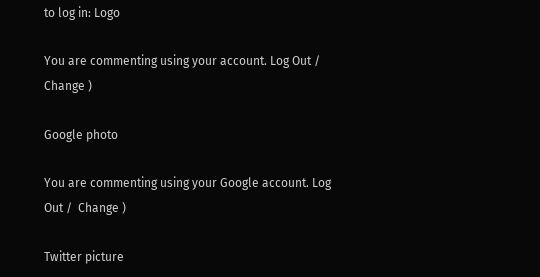to log in: Logo

You are commenting using your account. Log Out /  Change )

Google photo

You are commenting using your Google account. Log Out /  Change )

Twitter picture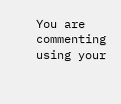You are commenting using your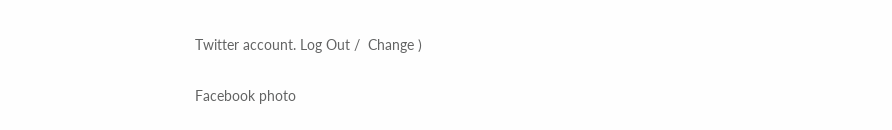Twitter account. Log Out /  Change )

Facebook photo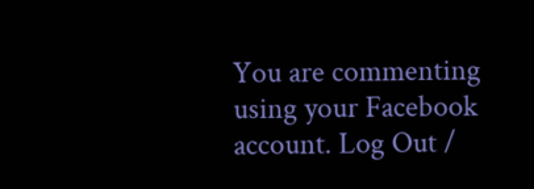You are commenting using your Facebook account. Log Out /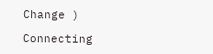Change )

Connecting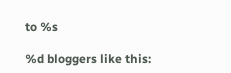to %s

%d bloggers like this: